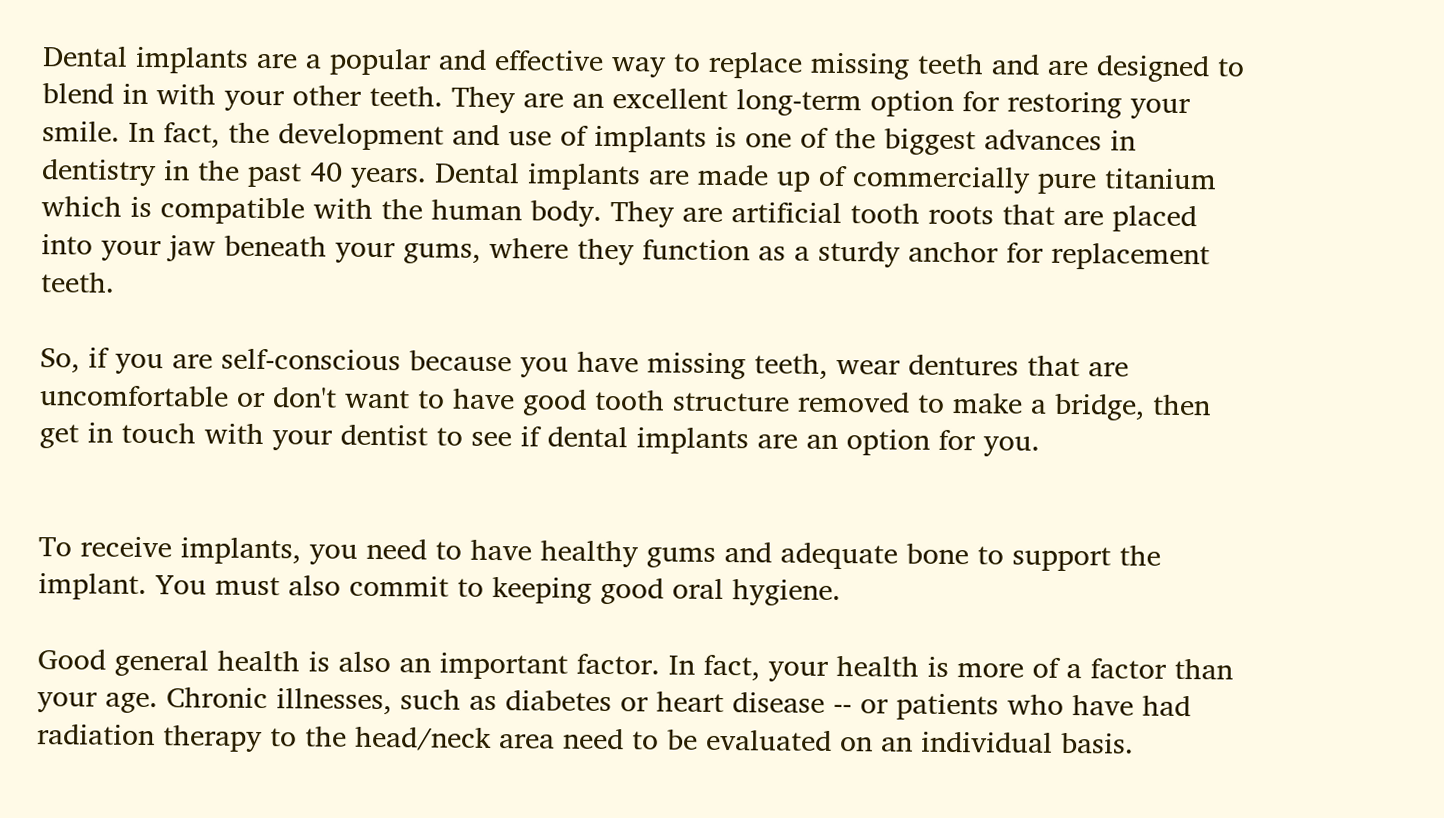Dental implants are a popular and effective way to replace missing teeth and are designed to blend in with your other teeth. They are an excellent long-term option for restoring your smile. In fact, the development and use of implants is one of the biggest advances in dentistry in the past 40 years. Dental implants are made up of commercially pure titanium which is compatible with the human body. They are artificial tooth roots that are placed into your jaw beneath your gums, where they function as a sturdy anchor for replacement teeth.

So, if you are self-conscious because you have missing teeth, wear dentures that are uncomfortable or don't want to have good tooth structure removed to make a bridge, then get in touch with your dentist to see if dental implants are an option for you.


To receive implants, you need to have healthy gums and adequate bone to support the implant. You must also commit to keeping good oral hygiene.

Good general health is also an important factor. In fact, your health is more of a factor than your age. Chronic illnesses, such as diabetes or heart disease -- or patients who have had radiation therapy to the head/neck area need to be evaluated on an individual basis.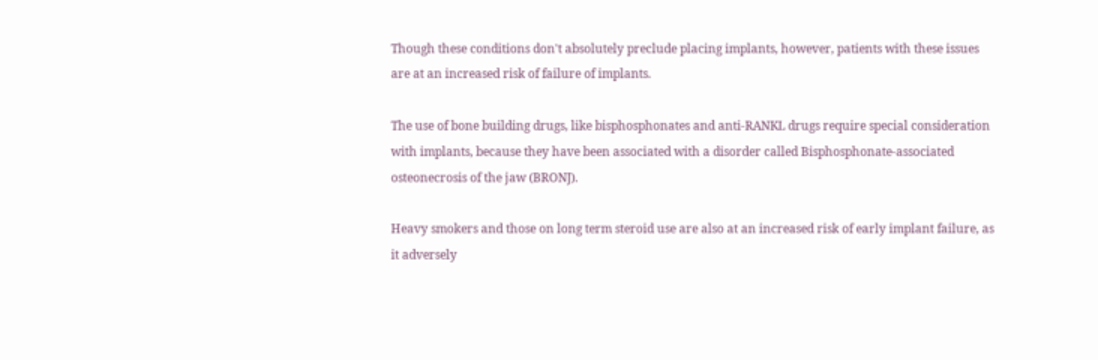Though these conditions don't absolutely preclude placing implants, however, patients with these issues are at an increased risk of failure of implants.

The use of bone building drugs, like bisphosphonates and anti-RANKL drugs require special consideration with implants, because they have been associated with a disorder called Bisphosphonate-associated osteonecrosis of the jaw (BRONJ).

Heavy smokers and those on long term steroid use are also at an increased risk of early implant failure, as it adversely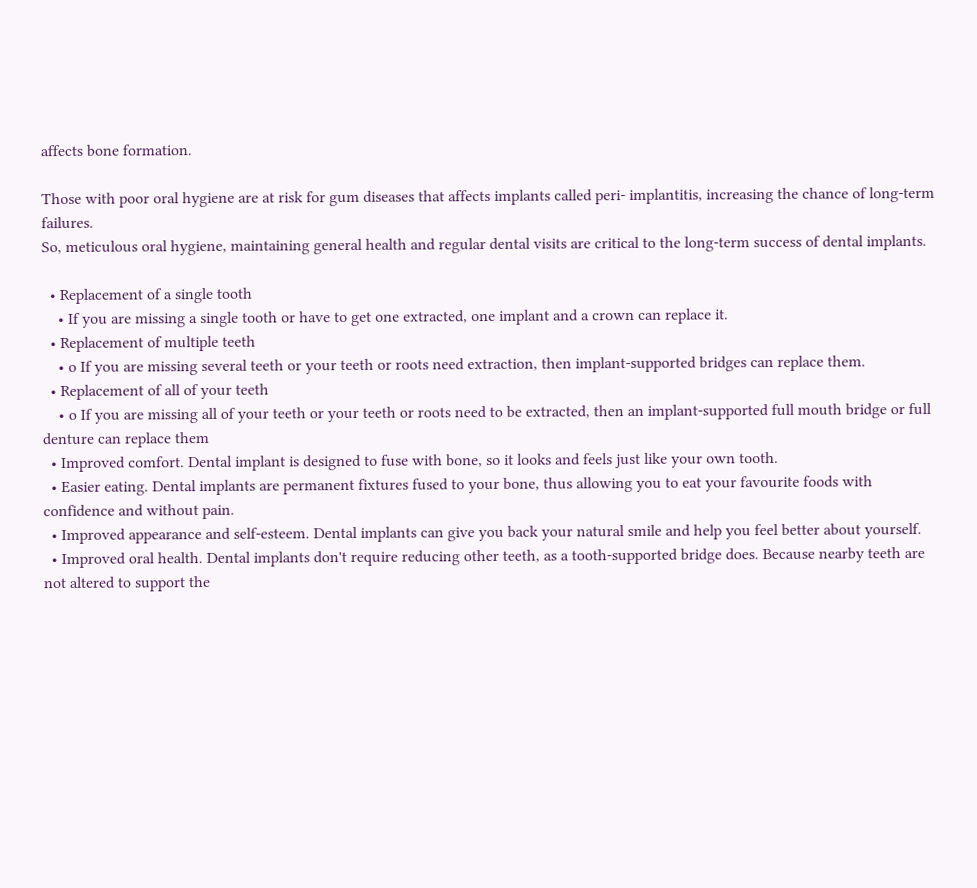affects bone formation.

Those with poor oral hygiene are at risk for gum diseases that affects implants called peri- implantitis, increasing the chance of long-term failures.
So, meticulous oral hygiene, maintaining general health and regular dental visits are critical to the long-term success of dental implants.

  • Replacement of a single tooth
    • If you are missing a single tooth or have to get one extracted, one implant and a crown can replace it.
  • Replacement of multiple teeth
    • o If you are missing several teeth or your teeth or roots need extraction, then implant-supported bridges can replace them.
  • Replacement of all of your teeth
    • o If you are missing all of your teeth or your teeth or roots need to be extracted, then an implant-supported full mouth bridge or full denture can replace them
  • Improved comfort. Dental implant is designed to fuse with bone, so it looks and feels just like your own tooth.
  • Easier eating. Dental implants are permanent fixtures fused to your bone, thus allowing you to eat your favourite foods with confidence and without pain.
  • Improved appearance and self-esteem. Dental implants can give you back your natural smile and help you feel better about yourself.
  • Improved oral health. Dental implants don't require reducing other teeth, as a tooth-supported bridge does. Because nearby teeth are not altered to support the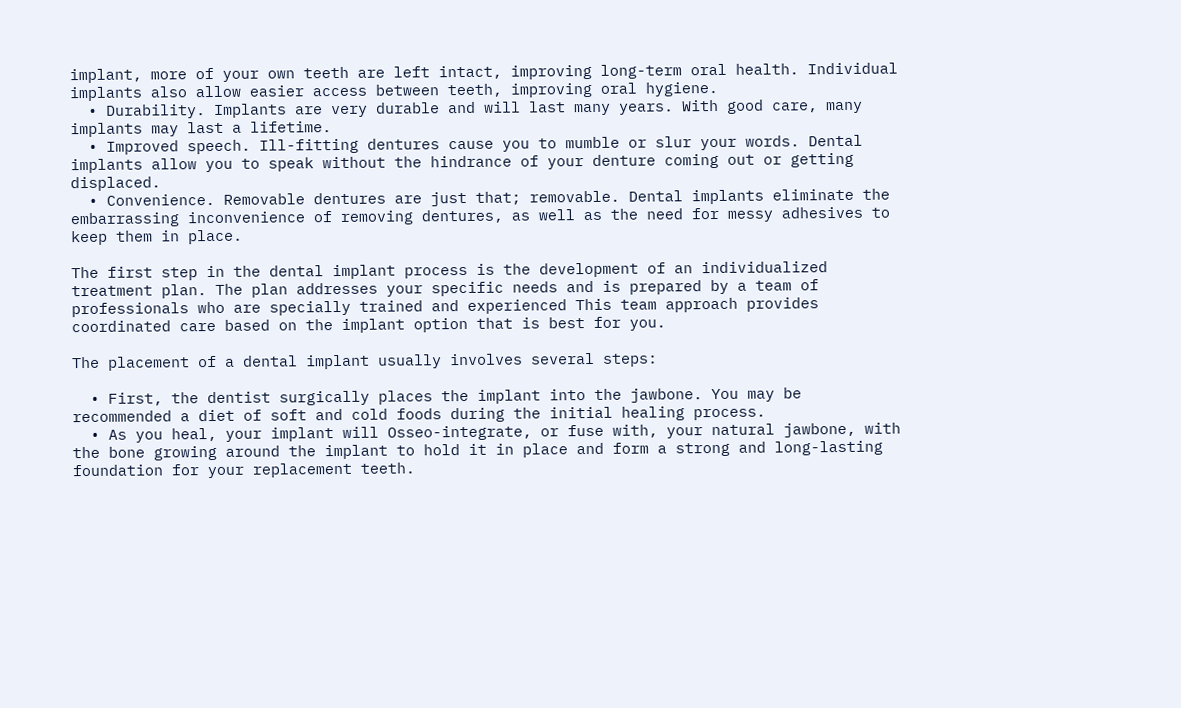implant, more of your own teeth are left intact, improving long-term oral health. Individual implants also allow easier access between teeth, improving oral hygiene.
  • Durability. Implants are very durable and will last many years. With good care, many implants may last a lifetime.
  • Improved speech. Ill-fitting dentures cause you to mumble or slur your words. Dental implants allow you to speak without the hindrance of your denture coming out or getting displaced.
  • Convenience. Removable dentures are just that; removable. Dental implants eliminate the embarrassing inconvenience of removing dentures, as well as the need for messy adhesives to keep them in place.

The first step in the dental implant process is the development of an individualized treatment plan. The plan addresses your specific needs and is prepared by a team of professionals who are specially trained and experienced This team approach provides coordinated care based on the implant option that is best for you.

The placement of a dental implant usually involves several steps:

  • First, the dentist surgically places the implant into the jawbone. You may be recommended a diet of soft and cold foods during the initial healing process.
  • As you heal, your implant will Osseo-integrate, or fuse with, your natural jawbone, with the bone growing around the implant to hold it in place and form a strong and long-lasting foundation for your replacement teeth.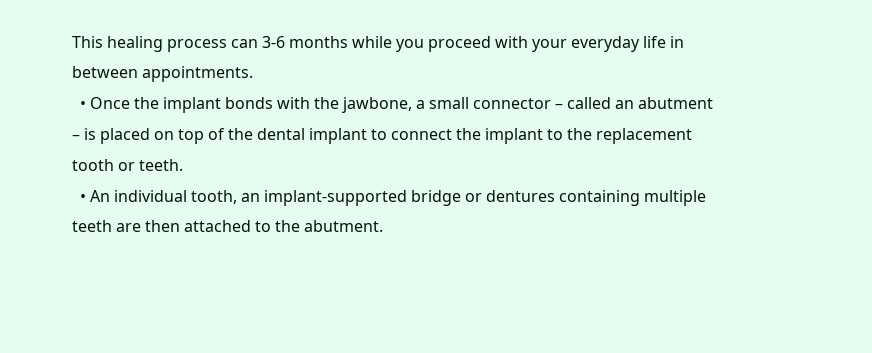This healing process can 3-6 months while you proceed with your everyday life in between appointments.
  • Once the implant bonds with the jawbone, a small connector – called an abutment – is placed on top of the dental implant to connect the implant to the replacement tooth or teeth.
  • An individual tooth, an implant-supported bridge or dentures containing multiple teeth are then attached to the abutment.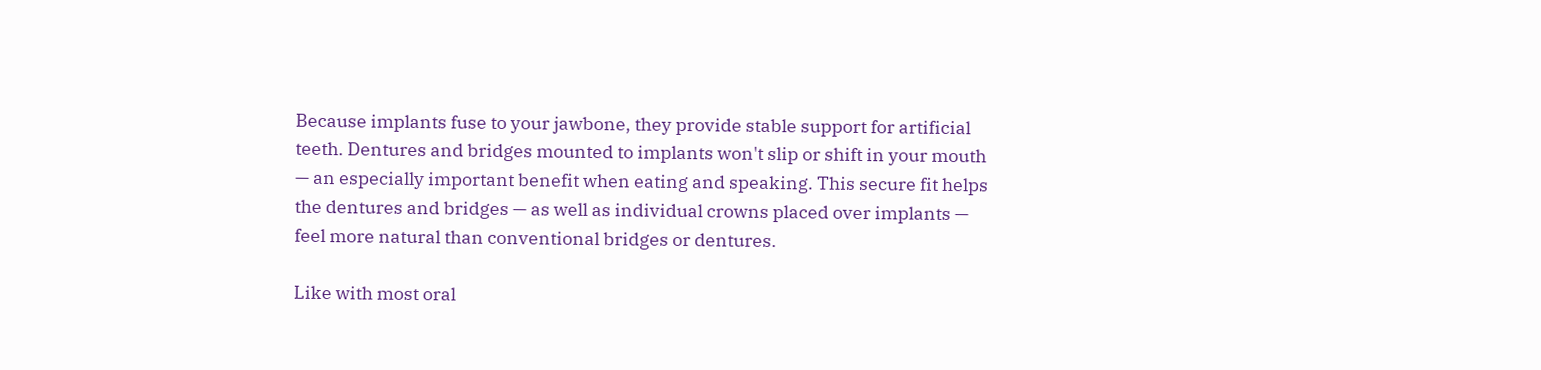Because implants fuse to your jawbone, they provide stable support for artificial teeth. Dentures and bridges mounted to implants won't slip or shift in your mouth — an especially important benefit when eating and speaking. This secure fit helps the dentures and bridges — as well as individual crowns placed over implants — feel more natural than conventional bridges or dentures.

Like with most oral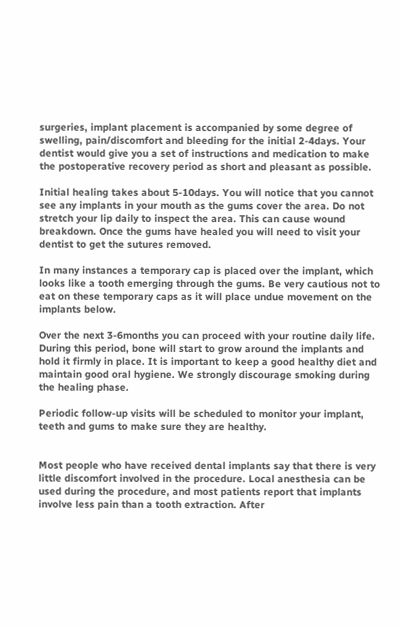surgeries, implant placement is accompanied by some degree of swelling, pain/discomfort and bleeding for the initial 2-4days. Your dentist would give you a set of instructions and medication to make the postoperative recovery period as short and pleasant as possible.

Initial healing takes about 5-10days. You will notice that you cannot see any implants in your mouth as the gums cover the area. Do not stretch your lip daily to inspect the area. This can cause wound breakdown. Once the gums have healed you will need to visit your dentist to get the sutures removed.

In many instances a temporary cap is placed over the implant, which looks like a tooth emerging through the gums. Be very cautious not to eat on these temporary caps as it will place undue movement on the implants below.

Over the next 3-6months you can proceed with your routine daily life. During this period, bone will start to grow around the implants and hold it firmly in place. It is important to keep a good healthy diet and maintain good oral hygiene. We strongly discourage smoking during the healing phase.

Periodic follow-up visits will be scheduled to monitor your implant, teeth and gums to make sure they are healthy.


Most people who have received dental implants say that there is very little discomfort involved in the procedure. Local anesthesia can be used during the procedure, and most patients report that implants involve less pain than a tooth extraction. After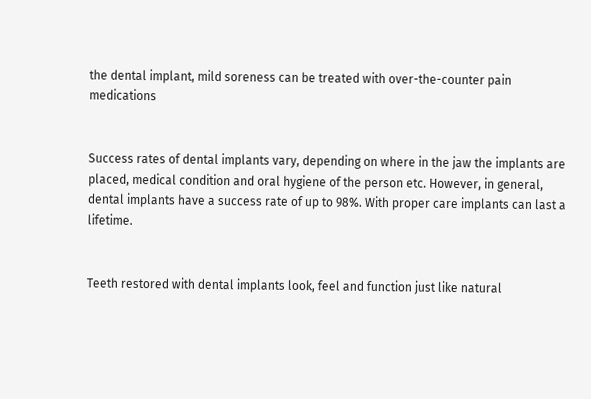the dental implant, mild soreness can be treated with over-the-counter pain medications


Success rates of dental implants vary, depending on where in the jaw the implants are placed, medical condition and oral hygiene of the person etc. However, in general, dental implants have a success rate of up to 98%. With proper care implants can last a lifetime.


Teeth restored with dental implants look, feel and function just like natural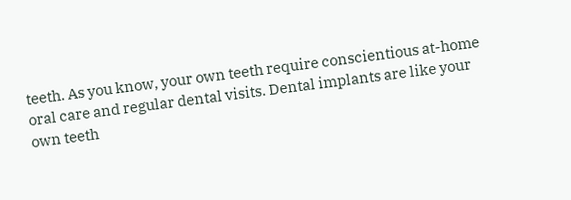teeth. As you know, your own teeth require conscientious at-home oral care and regular dental visits. Dental implants are like your own teeth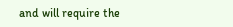and will require the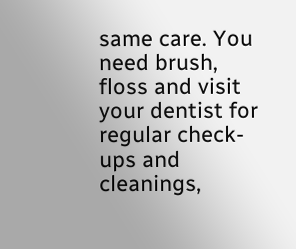same care. You need brush, floss and visit your dentist for regular check-ups and cleanings,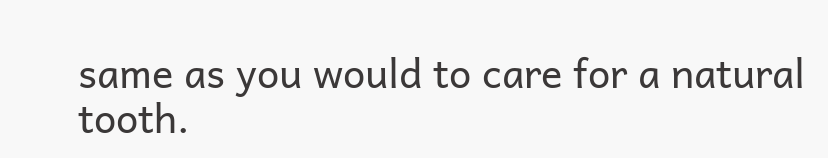same as you would to care for a natural tooth.